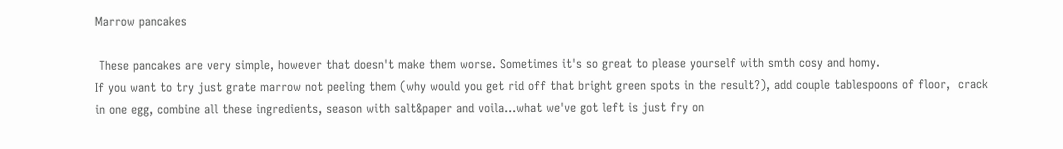Marrow pancakes

 These pancakes are very simple, however that doesn't make them worse. Sometimes it's so great to please yourself with smth cosy and homy.
If you want to try just grate marrow not peeling them (why would you get rid off that bright green spots in the result?), add couple tablespoons of floor,  crack in one egg, combine all these ingredients, season with salt&paper and voila...what we've got left is just fry on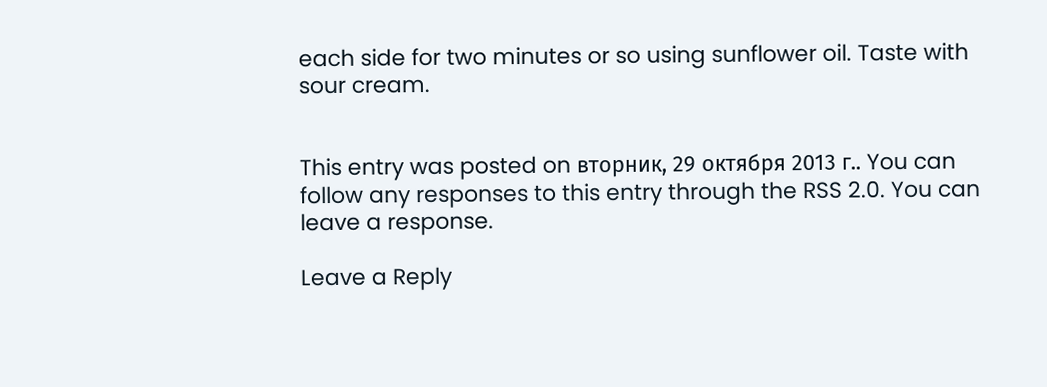each side for two minutes or so using sunflower oil. Taste with sour cream.


This entry was posted on вторник, 29 октября 2013 г.. You can follow any responses to this entry through the RSS 2.0. You can leave a response.

Leave a Reply